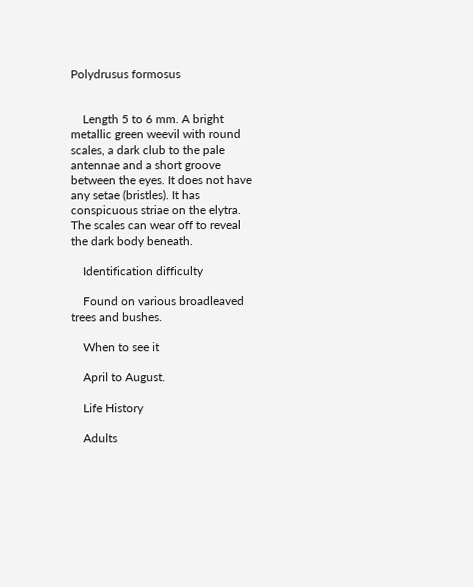Polydrusus formosus


    Length 5 to 6 mm. A bright metallic green weevil with round scales, a dark club to the pale antennae and a short groove between the eyes. It does not have any setae (bristles). It has conspicuous striae on the elytra. The scales can wear off to reveal the dark body beneath.

    Identification difficulty

    Found on various broadleaved trees and bushes.

    When to see it

    April to August.

    Life History

    Adults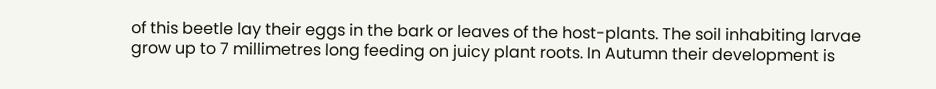of this beetle lay their eggs in the bark or leaves of the host-plants. The soil inhabiting larvae grow up to 7 millimetres long feeding on juicy plant roots. In Autumn their development is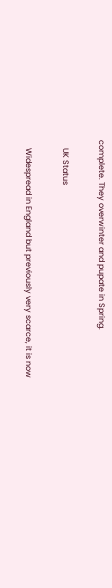complete. They overwinter and pupate in Spring.

    UK Status

    Widespread in England but previously very scarce, it is now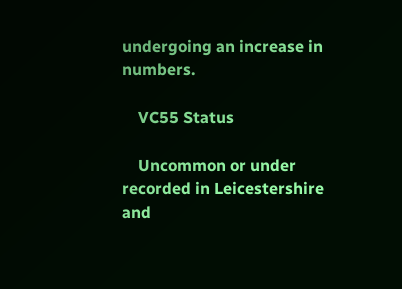undergoing an increase in numbers.

    VC55 Status

    Uncommon or under recorded in Leicestershire and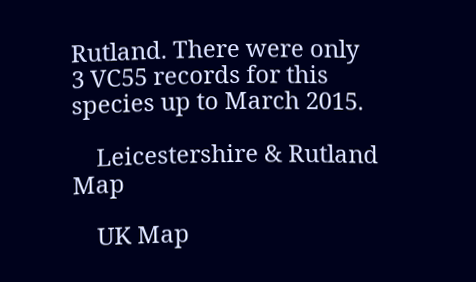Rutland. There were only 3 VC55 records for this species up to March 2015.

    Leicestershire & Rutland Map

    UK Map